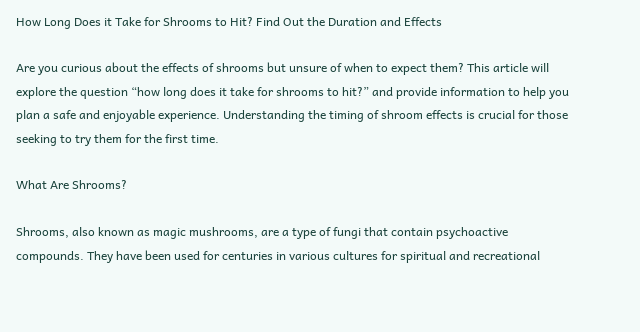How Long Does it Take for Shrooms to Hit? Find Out the Duration and Effects

Are you curious about the effects of shrooms but unsure of when to expect them? This article will explore the question “how long does it take for shrooms to hit?” and provide information to help you plan a safe and enjoyable experience. Understanding the timing of shroom effects is crucial for those seeking to try them for the first time.

What Are Shrooms?

Shrooms, also known as magic mushrooms, are a type of fungi that contain psychoactive compounds. They have been used for centuries in various cultures for spiritual and recreational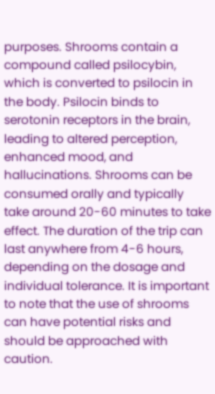purposes. Shrooms contain a compound called psilocybin, which is converted to psilocin in the body. Psilocin binds to serotonin receptors in the brain, leading to altered perception, enhanced mood, and hallucinations. Shrooms can be consumed orally and typically take around 20-60 minutes to take effect. The duration of the trip can last anywhere from 4-6 hours, depending on the dosage and individual tolerance. It is important to note that the use of shrooms can have potential risks and should be approached with caution.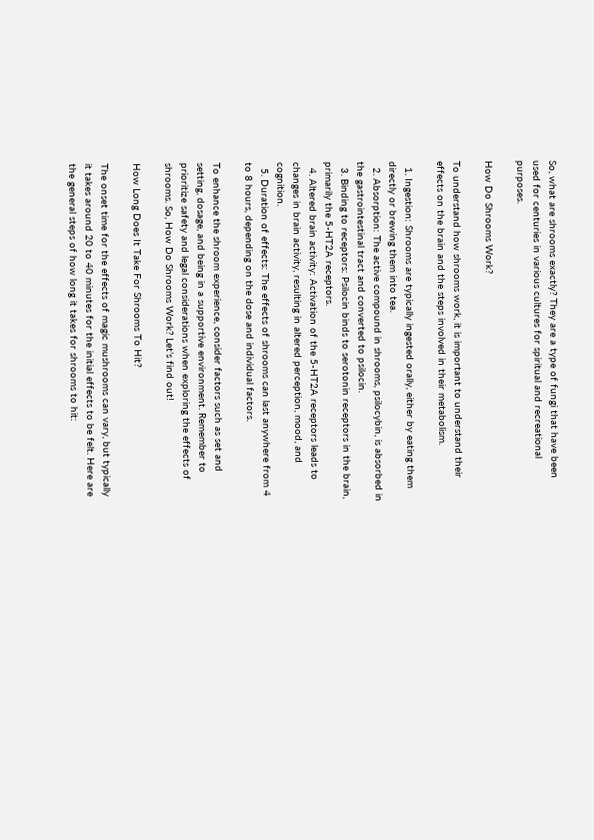So, what are shrooms exactly? They are a type of fungi that have been used for centuries in various cultures for spiritual and recreational purposes.

How Do Shrooms Work?

To understand how shrooms work, it is important to understand their effects on the brain and the steps involved in their metabolism.

  1. Ingestion: Shrooms are typically ingested orally, either by eating them directly or brewing them into tea.
  2. Absorption: The active compound in shrooms, psilocybin, is absorbed in the gastrointestinal tract and converted to psilocin.
  3. Binding to receptors: Psilocin binds to serotonin receptors in the brain, primarily the 5-HT2A receptors.
  4. Altered brain activity: Activation of the 5-HT2A receptors leads to changes in brain activity, resulting in altered perception, mood, and cognition.
  5. Duration of effects: The effects of shrooms can last anywhere from 4 to 8 hours, depending on the dose and individual factors.

To enhance the shroom experience, consider factors such as set and setting, dosage, and being in a supportive environment. Remember to prioritize safety and legal considerations when exploring the effects of shrooms. So, How Do Shrooms Work? Let’s find out!

How Long Does It Take For Shrooms To Hit?

The onset time for the effects of magic mushrooms can vary, but typically it takes around 20 to 40 minutes for the initial effects to be felt. Here are the general steps of how long it takes for shrooms to hit: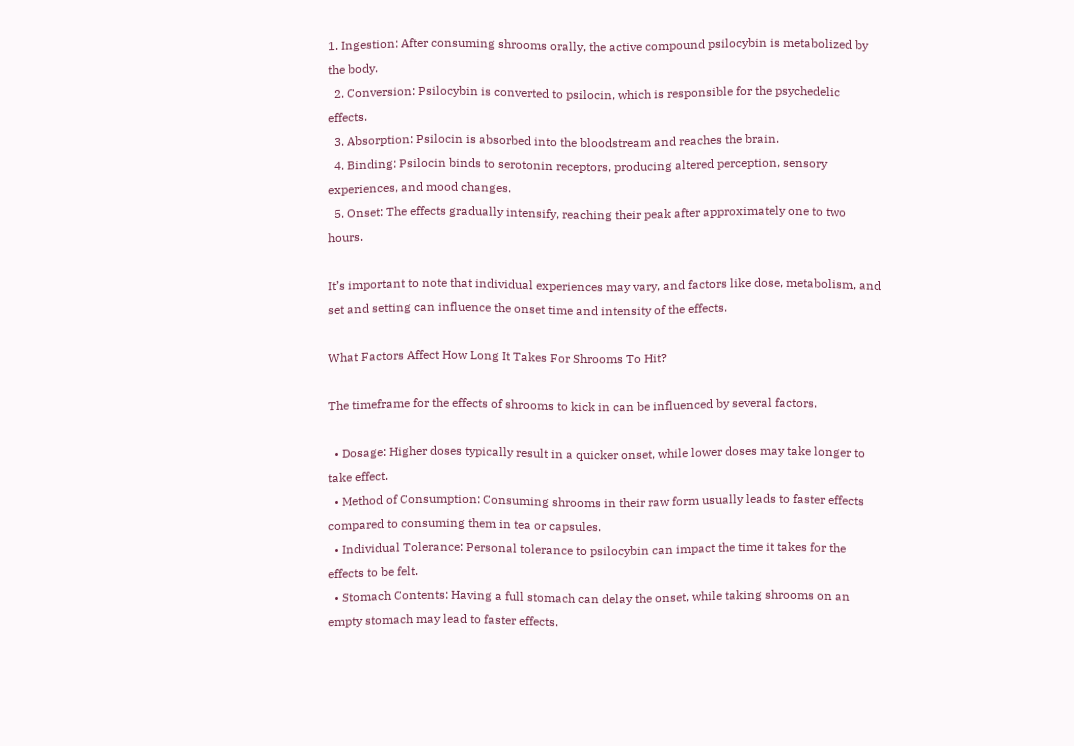1. Ingestion: After consuming shrooms orally, the active compound psilocybin is metabolized by the body.
  2. Conversion: Psilocybin is converted to psilocin, which is responsible for the psychedelic effects.
  3. Absorption: Psilocin is absorbed into the bloodstream and reaches the brain.
  4. Binding: Psilocin binds to serotonin receptors, producing altered perception, sensory experiences, and mood changes.
  5. Onset: The effects gradually intensify, reaching their peak after approximately one to two hours.

It’s important to note that individual experiences may vary, and factors like dose, metabolism, and set and setting can influence the onset time and intensity of the effects.

What Factors Affect How Long It Takes For Shrooms To Hit?

The timeframe for the effects of shrooms to kick in can be influenced by several factors.

  • Dosage: Higher doses typically result in a quicker onset, while lower doses may take longer to take effect.
  • Method of Consumption: Consuming shrooms in their raw form usually leads to faster effects compared to consuming them in tea or capsules.
  • Individual Tolerance: Personal tolerance to psilocybin can impact the time it takes for the effects to be felt.
  • Stomach Contents: Having a full stomach can delay the onset, while taking shrooms on an empty stomach may lead to faster effects.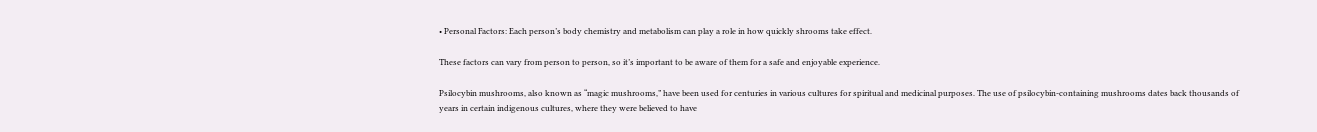• Personal Factors: Each person’s body chemistry and metabolism can play a role in how quickly shrooms take effect.

These factors can vary from person to person, so it’s important to be aware of them for a safe and enjoyable experience.

Psilocybin mushrooms, also known as “magic mushrooms,” have been used for centuries in various cultures for spiritual and medicinal purposes. The use of psilocybin-containing mushrooms dates back thousands of years in certain indigenous cultures, where they were believed to have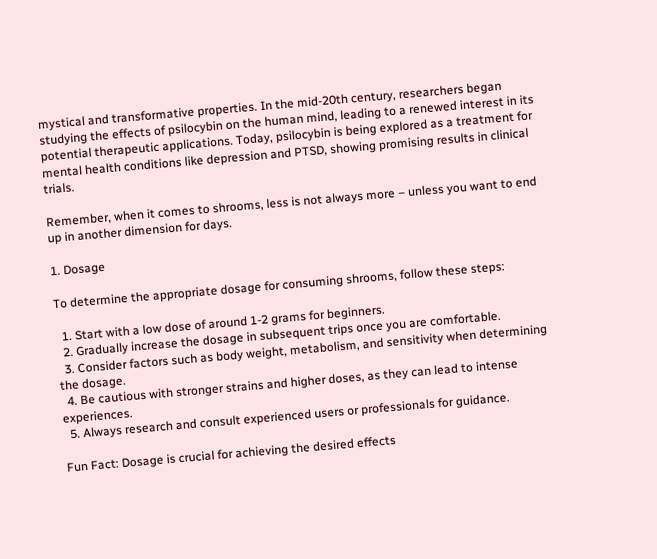mystical and transformative properties. In the mid-20th century, researchers began studying the effects of psilocybin on the human mind, leading to a renewed interest in its potential therapeutic applications. Today, psilocybin is being explored as a treatment for mental health conditions like depression and PTSD, showing promising results in clinical trials.

Remember, when it comes to shrooms, less is not always more – unless you want to end up in another dimension for days.

1. Dosage

To determine the appropriate dosage for consuming shrooms, follow these steps:

  1. Start with a low dose of around 1-2 grams for beginners.
  2. Gradually increase the dosage in subsequent trips once you are comfortable.
  3. Consider factors such as body weight, metabolism, and sensitivity when determining the dosage.
  4. Be cautious with stronger strains and higher doses, as they can lead to intense experiences.
  5. Always research and consult experienced users or professionals for guidance.

Fun Fact: Dosage is crucial for achieving the desired effects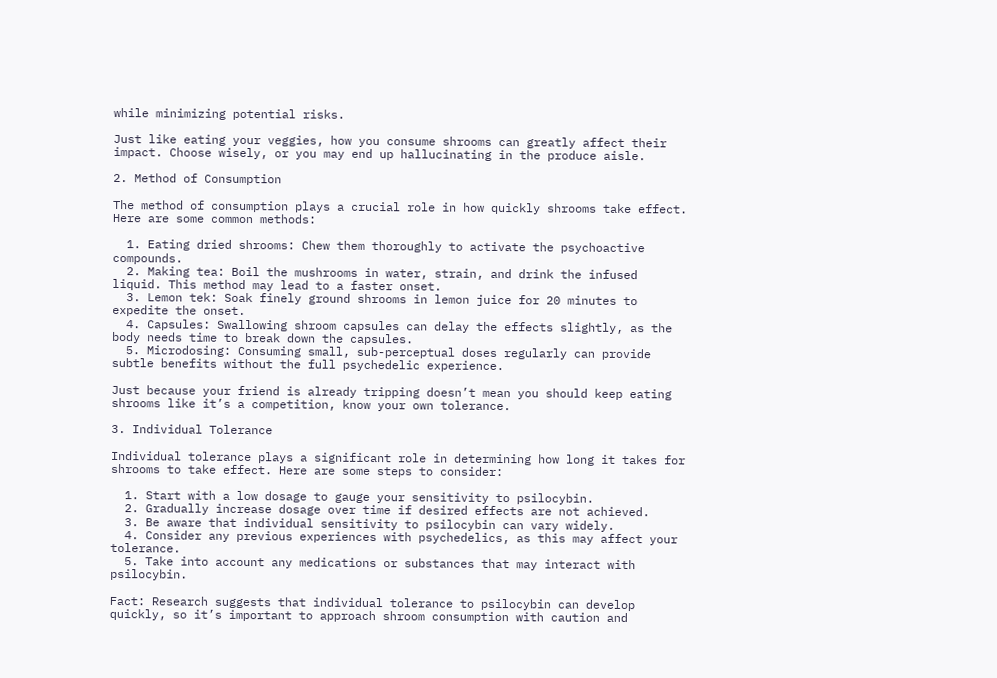while minimizing potential risks.

Just like eating your veggies, how you consume shrooms can greatly affect their impact. Choose wisely, or you may end up hallucinating in the produce aisle.

2. Method of Consumption

The method of consumption plays a crucial role in how quickly shrooms take effect. Here are some common methods:

  1. Eating dried shrooms: Chew them thoroughly to activate the psychoactive compounds.
  2. Making tea: Boil the mushrooms in water, strain, and drink the infused liquid. This method may lead to a faster onset.
  3. Lemon tek: Soak finely ground shrooms in lemon juice for 20 minutes to expedite the onset.
  4. Capsules: Swallowing shroom capsules can delay the effects slightly, as the body needs time to break down the capsules.
  5. Microdosing: Consuming small, sub-perceptual doses regularly can provide subtle benefits without the full psychedelic experience.

Just because your friend is already tripping doesn’t mean you should keep eating shrooms like it’s a competition, know your own tolerance.

3. Individual Tolerance

Individual tolerance plays a significant role in determining how long it takes for shrooms to take effect. Here are some steps to consider:

  1. Start with a low dosage to gauge your sensitivity to psilocybin.
  2. Gradually increase dosage over time if desired effects are not achieved.
  3. Be aware that individual sensitivity to psilocybin can vary widely.
  4. Consider any previous experiences with psychedelics, as this may affect your tolerance.
  5. Take into account any medications or substances that may interact with psilocybin.

Fact: Research suggests that individual tolerance to psilocybin can develop quickly, so it’s important to approach shroom consumption with caution and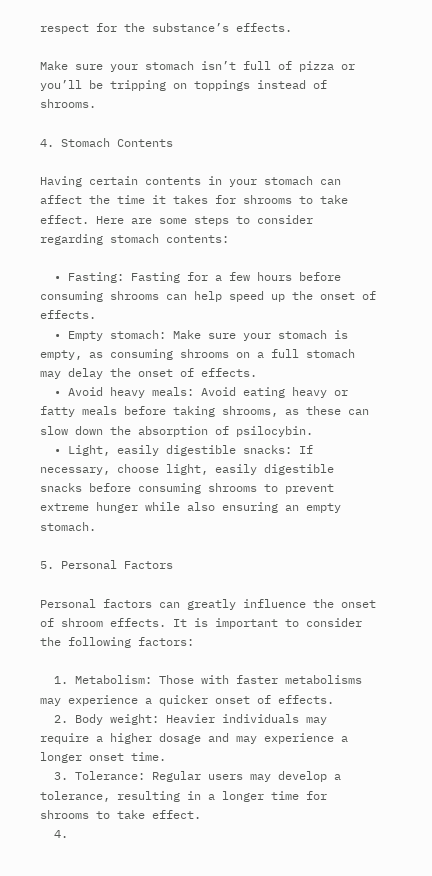respect for the substance’s effects.

Make sure your stomach isn’t full of pizza or you’ll be tripping on toppings instead of shrooms.

4. Stomach Contents

Having certain contents in your stomach can affect the time it takes for shrooms to take effect. Here are some steps to consider regarding stomach contents:

  • Fasting: Fasting for a few hours before consuming shrooms can help speed up the onset of effects.
  • Empty stomach: Make sure your stomach is empty, as consuming shrooms on a full stomach may delay the onset of effects.
  • Avoid heavy meals: Avoid eating heavy or fatty meals before taking shrooms, as these can slow down the absorption of psilocybin.
  • Light, easily digestible snacks: If necessary, choose light, easily digestible snacks before consuming shrooms to prevent extreme hunger while also ensuring an empty stomach.

5. Personal Factors

Personal factors can greatly influence the onset of shroom effects. It is important to consider the following factors:

  1. Metabolism: Those with faster metabolisms may experience a quicker onset of effects.
  2. Body weight: Heavier individuals may require a higher dosage and may experience a longer onset time.
  3. Tolerance: Regular users may develop a tolerance, resulting in a longer time for shrooms to take effect.
  4.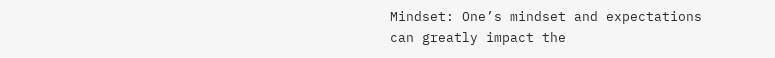Mindset: One’s mindset and expectations can greatly impact the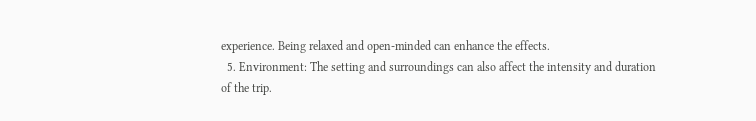experience. Being relaxed and open-minded can enhance the effects.
  5. Environment: The setting and surroundings can also affect the intensity and duration of the trip.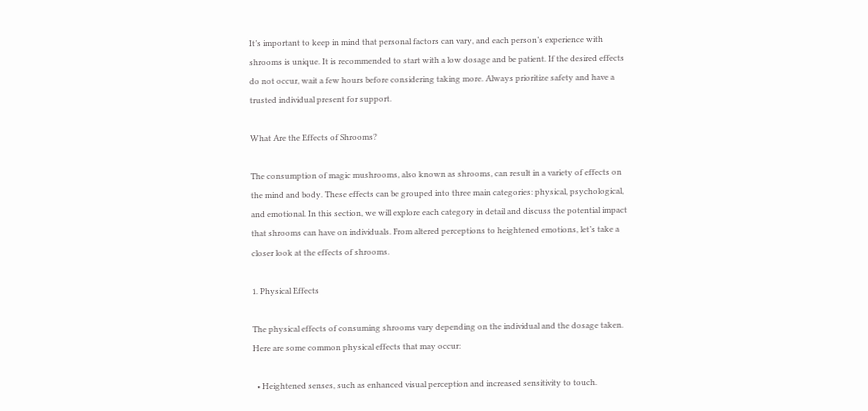It’s important to keep in mind that personal factors can vary, and each person’s experience with shrooms is unique. It is recommended to start with a low dosage and be patient. If the desired effects do not occur, wait a few hours before considering taking more. Always prioritize safety and have a trusted individual present for support.

What Are the Effects of Shrooms?

The consumption of magic mushrooms, also known as shrooms, can result in a variety of effects on the mind and body. These effects can be grouped into three main categories: physical, psychological, and emotional. In this section, we will explore each category in detail and discuss the potential impact that shrooms can have on individuals. From altered perceptions to heightened emotions, let’s take a closer look at the effects of shrooms.

1. Physical Effects

The physical effects of consuming shrooms vary depending on the individual and the dosage taken. Here are some common physical effects that may occur:

  • Heightened senses, such as enhanced visual perception and increased sensitivity to touch.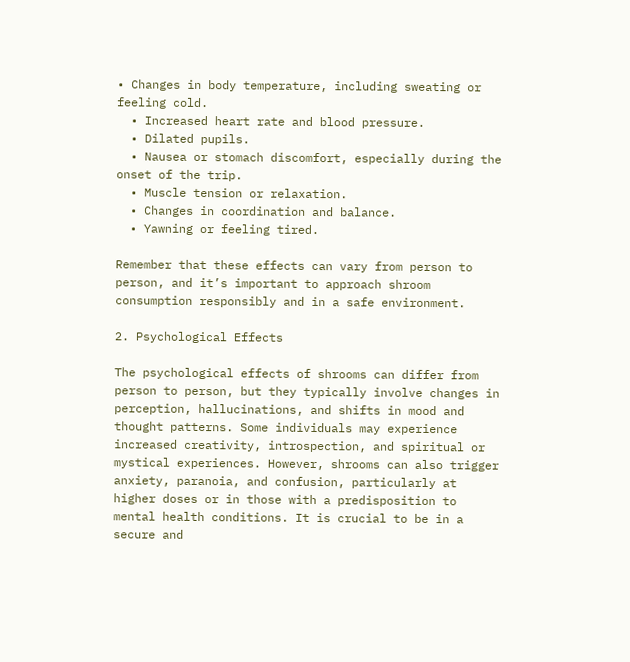• Changes in body temperature, including sweating or feeling cold.
  • Increased heart rate and blood pressure.
  • Dilated pupils.
  • Nausea or stomach discomfort, especially during the onset of the trip.
  • Muscle tension or relaxation.
  • Changes in coordination and balance.
  • Yawning or feeling tired.

Remember that these effects can vary from person to person, and it’s important to approach shroom consumption responsibly and in a safe environment.

2. Psychological Effects

The psychological effects of shrooms can differ from person to person, but they typically involve changes in perception, hallucinations, and shifts in mood and thought patterns. Some individuals may experience increased creativity, introspection, and spiritual or mystical experiences. However, shrooms can also trigger anxiety, paranoia, and confusion, particularly at higher doses or in those with a predisposition to mental health conditions. It is crucial to be in a secure and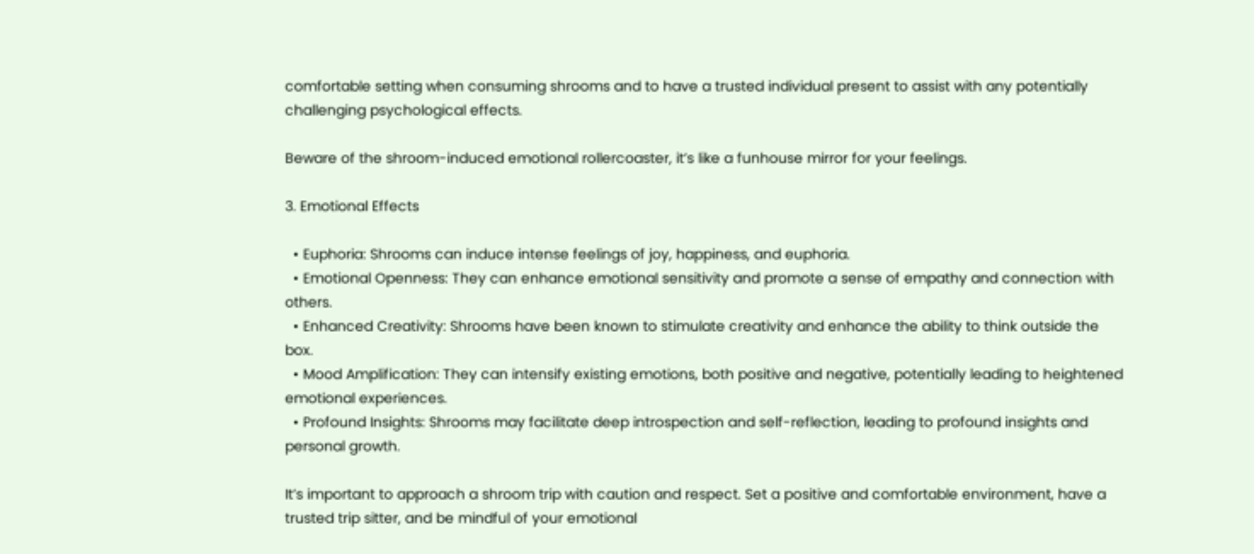comfortable setting when consuming shrooms and to have a trusted individual present to assist with any potentially challenging psychological effects.

Beware of the shroom-induced emotional rollercoaster, it’s like a funhouse mirror for your feelings.

3. Emotional Effects

  • Euphoria: Shrooms can induce intense feelings of joy, happiness, and euphoria.
  • Emotional Openness: They can enhance emotional sensitivity and promote a sense of empathy and connection with others.
  • Enhanced Creativity: Shrooms have been known to stimulate creativity and enhance the ability to think outside the box.
  • Mood Amplification: They can intensify existing emotions, both positive and negative, potentially leading to heightened emotional experiences.
  • Profound Insights: Shrooms may facilitate deep introspection and self-reflection, leading to profound insights and personal growth.

It’s important to approach a shroom trip with caution and respect. Set a positive and comfortable environment, have a trusted trip sitter, and be mindful of your emotional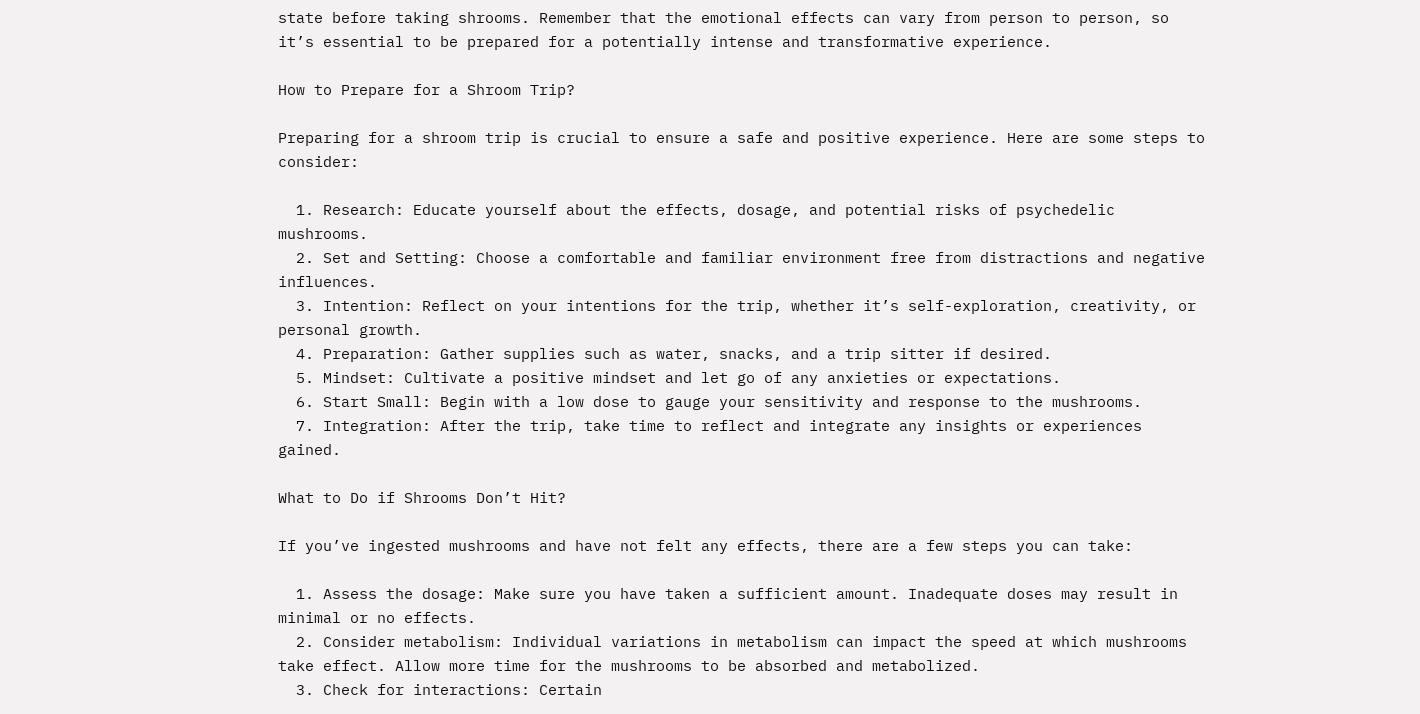state before taking shrooms. Remember that the emotional effects can vary from person to person, so it’s essential to be prepared for a potentially intense and transformative experience.

How to Prepare for a Shroom Trip?

Preparing for a shroom trip is crucial to ensure a safe and positive experience. Here are some steps to consider:

  1. Research: Educate yourself about the effects, dosage, and potential risks of psychedelic mushrooms.
  2. Set and Setting: Choose a comfortable and familiar environment free from distractions and negative influences.
  3. Intention: Reflect on your intentions for the trip, whether it’s self-exploration, creativity, or personal growth.
  4. Preparation: Gather supplies such as water, snacks, and a trip sitter if desired.
  5. Mindset: Cultivate a positive mindset and let go of any anxieties or expectations.
  6. Start Small: Begin with a low dose to gauge your sensitivity and response to the mushrooms.
  7. Integration: After the trip, take time to reflect and integrate any insights or experiences gained.

What to Do if Shrooms Don’t Hit?

If you’ve ingested mushrooms and have not felt any effects, there are a few steps you can take:

  1. Assess the dosage: Make sure you have taken a sufficient amount. Inadequate doses may result in minimal or no effects.
  2. Consider metabolism: Individual variations in metabolism can impact the speed at which mushrooms take effect. Allow more time for the mushrooms to be absorbed and metabolized.
  3. Check for interactions: Certain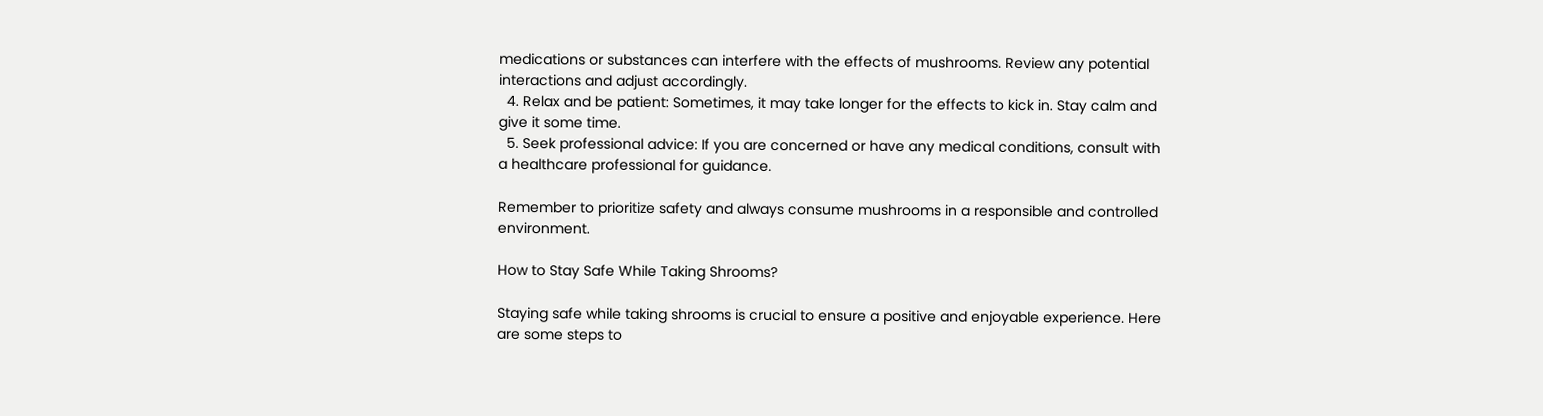medications or substances can interfere with the effects of mushrooms. Review any potential interactions and adjust accordingly.
  4. Relax and be patient: Sometimes, it may take longer for the effects to kick in. Stay calm and give it some time.
  5. Seek professional advice: If you are concerned or have any medical conditions, consult with a healthcare professional for guidance.

Remember to prioritize safety and always consume mushrooms in a responsible and controlled environment.

How to Stay Safe While Taking Shrooms?

Staying safe while taking shrooms is crucial to ensure a positive and enjoyable experience. Here are some steps to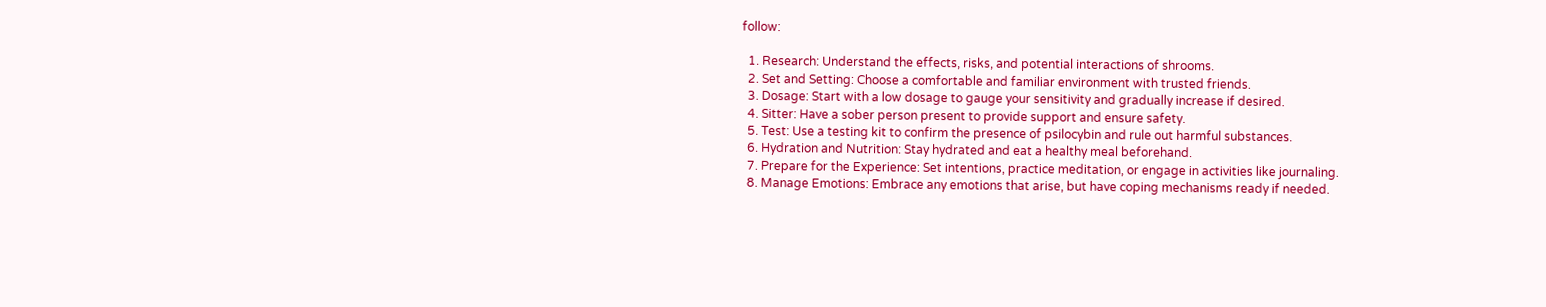follow:

  1. Research: Understand the effects, risks, and potential interactions of shrooms.
  2. Set and Setting: Choose a comfortable and familiar environment with trusted friends.
  3. Dosage: Start with a low dosage to gauge your sensitivity and gradually increase if desired.
  4. Sitter: Have a sober person present to provide support and ensure safety.
  5. Test: Use a testing kit to confirm the presence of psilocybin and rule out harmful substances.
  6. Hydration and Nutrition: Stay hydrated and eat a healthy meal beforehand.
  7. Prepare for the Experience: Set intentions, practice meditation, or engage in activities like journaling.
  8. Manage Emotions: Embrace any emotions that arise, but have coping mechanisms ready if needed.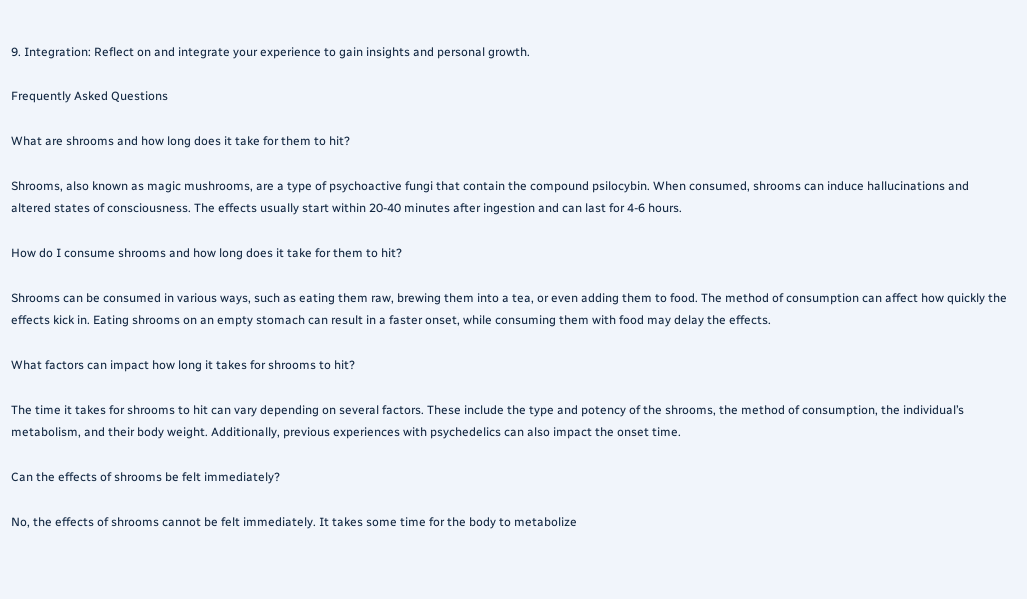9. Integration: Reflect on and integrate your experience to gain insights and personal growth.

Frequently Asked Questions

What are shrooms and how long does it take for them to hit?

Shrooms, also known as magic mushrooms, are a type of psychoactive fungi that contain the compound psilocybin. When consumed, shrooms can induce hallucinations and altered states of consciousness. The effects usually start within 20-40 minutes after ingestion and can last for 4-6 hours.

How do I consume shrooms and how long does it take for them to hit?

Shrooms can be consumed in various ways, such as eating them raw, brewing them into a tea, or even adding them to food. The method of consumption can affect how quickly the effects kick in. Eating shrooms on an empty stomach can result in a faster onset, while consuming them with food may delay the effects.

What factors can impact how long it takes for shrooms to hit?

The time it takes for shrooms to hit can vary depending on several factors. These include the type and potency of the shrooms, the method of consumption, the individual’s metabolism, and their body weight. Additionally, previous experiences with psychedelics can also impact the onset time.

Can the effects of shrooms be felt immediately?

No, the effects of shrooms cannot be felt immediately. It takes some time for the body to metabolize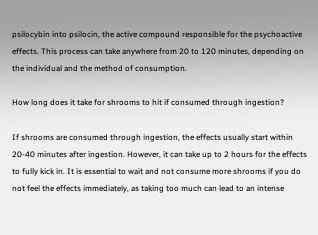psilocybin into psilocin, the active compound responsible for the psychoactive effects. This process can take anywhere from 20 to 120 minutes, depending on the individual and the method of consumption.

How long does it take for shrooms to hit if consumed through ingestion?

If shrooms are consumed through ingestion, the effects usually start within 20-40 minutes after ingestion. However, it can take up to 2 hours for the effects to fully kick in. It is essential to wait and not consume more shrooms if you do not feel the effects immediately, as taking too much can lead to an intense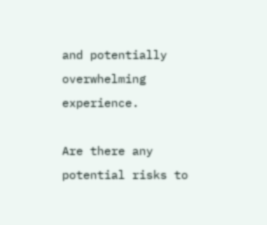and potentially overwhelming experience.

Are there any potential risks to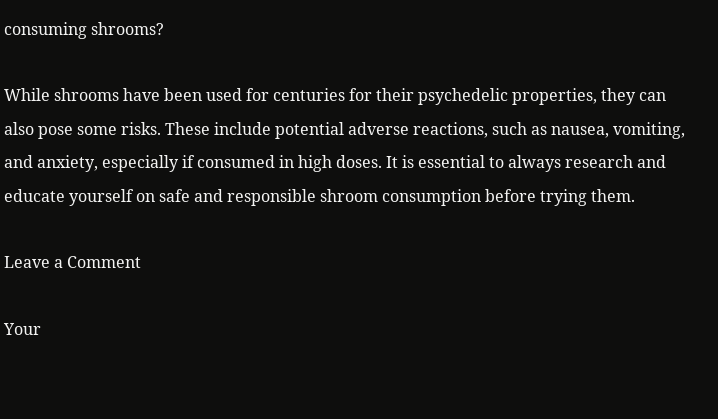consuming shrooms?

While shrooms have been used for centuries for their psychedelic properties, they can also pose some risks. These include potential adverse reactions, such as nausea, vomiting, and anxiety, especially if consumed in high doses. It is essential to always research and educate yourself on safe and responsible shroom consumption before trying them.

Leave a Comment

Your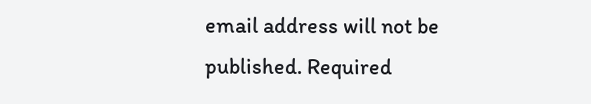email address will not be published. Required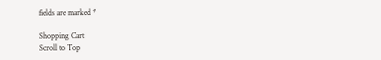fields are marked *

Shopping Cart
Scroll to Top